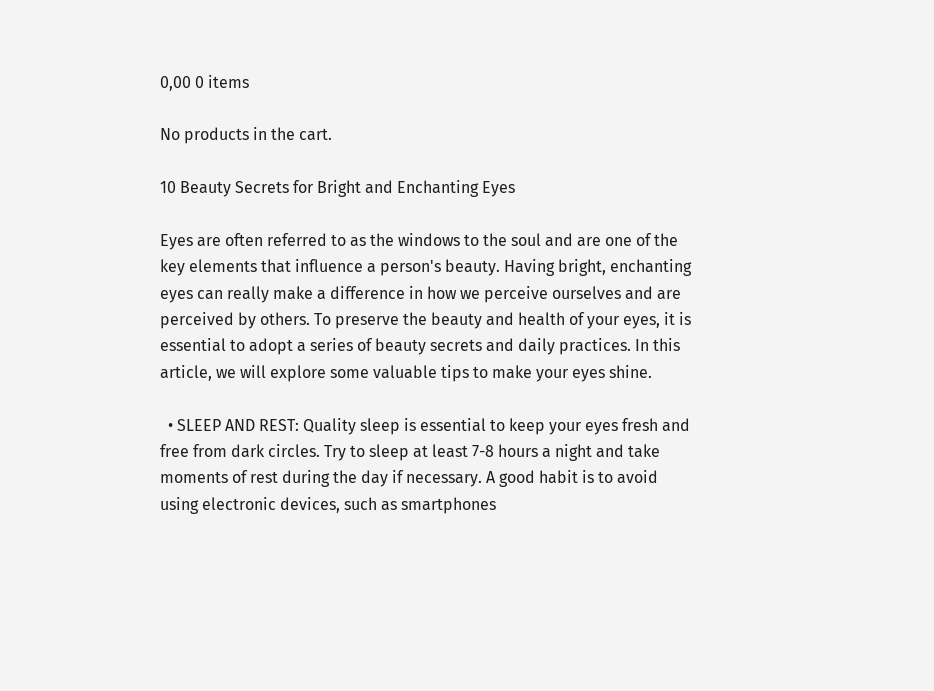0,00 0 items

No products in the cart.

10 Beauty Secrets for Bright and Enchanting Eyes

Eyes are often referred to as the windows to the soul and are one of the key elements that influence a person's beauty. Having bright, enchanting eyes can really make a difference in how we perceive ourselves and are perceived by others. To preserve the beauty and health of your eyes, it is essential to adopt a series of beauty secrets and daily practices. In this article, we will explore some valuable tips to make your eyes shine.

  • SLEEP AND REST: Quality sleep is essential to keep your eyes fresh and free from dark circles. Try to sleep at least 7-8 hours a night and take moments of rest during the day if necessary. A good habit is to avoid using electronic devices, such as smartphones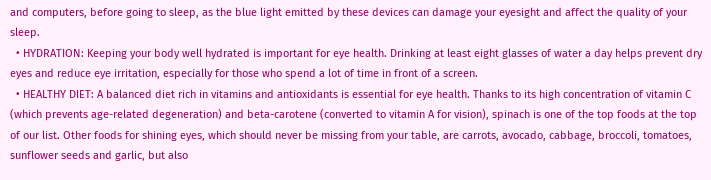and computers, before going to sleep, as the blue light emitted by these devices can damage your eyesight and affect the quality of your sleep.
  • HYDRATION: Keeping your body well hydrated is important for eye health. Drinking at least eight glasses of water a day helps prevent dry eyes and reduce eye irritation, especially for those who spend a lot of time in front of a screen.
  • HEALTHY DIET: A balanced diet rich in vitamins and antioxidants is essential for eye health. Thanks to its high concentration of vitamin C (which prevents age-related degeneration) and beta-carotene (converted to vitamin A for vision), spinach is one of the top foods at the top of our list. Other foods for shining eyes, which should never be missing from your table, are carrots, avocado, cabbage, broccoli, tomatoes, sunflower seeds and garlic, but also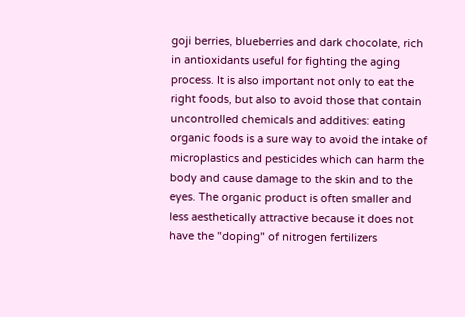goji berries, blueberries and dark chocolate, rich in antioxidants useful for fighting the aging process. It is also important not only to eat the right foods, but also to avoid those that contain uncontrolled chemicals and additives: eating organic foods is a sure way to avoid the intake of microplastics and pesticides which can harm the body and cause damage to the skin and to the eyes. The organic product is often smaller and less aesthetically attractive because it does not have the "doping" of nitrogen fertilizers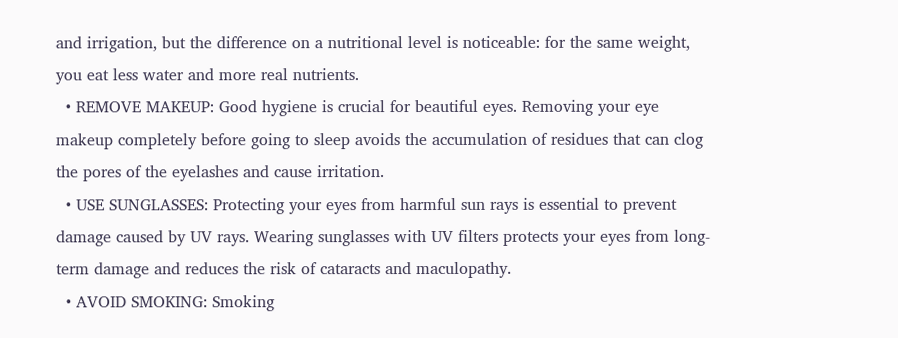and irrigation, but the difference on a nutritional level is noticeable: for the same weight, you eat less water and more real nutrients.
  • REMOVE MAKEUP: Good hygiene is crucial for beautiful eyes. Removing your eye makeup completely before going to sleep avoids the accumulation of residues that can clog the pores of the eyelashes and cause irritation.
  • USE SUNGLASSES: Protecting your eyes from harmful sun rays is essential to prevent damage caused by UV rays. Wearing sunglasses with UV filters protects your eyes from long-term damage and reduces the risk of cataracts and maculopathy.
  • AVOID SMOKING: Smoking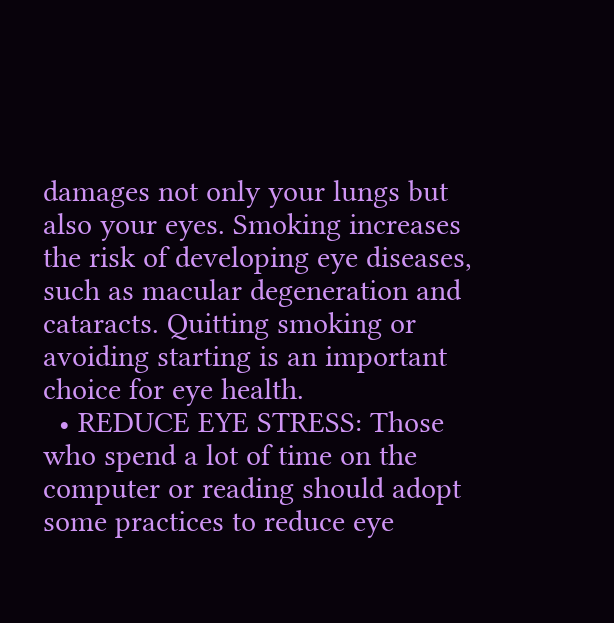damages not only your lungs but also your eyes. Smoking increases the risk of developing eye diseases, such as macular degeneration and cataracts. Quitting smoking or avoiding starting is an important choice for eye health.
  • REDUCE EYE STRESS: Those who spend a lot of time on the computer or reading should adopt some practices to reduce eye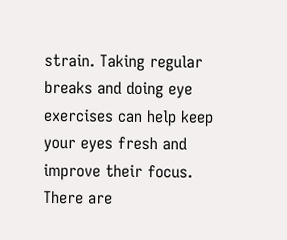strain. Taking regular breaks and doing eye exercises can help keep your eyes fresh and improve their focus. There are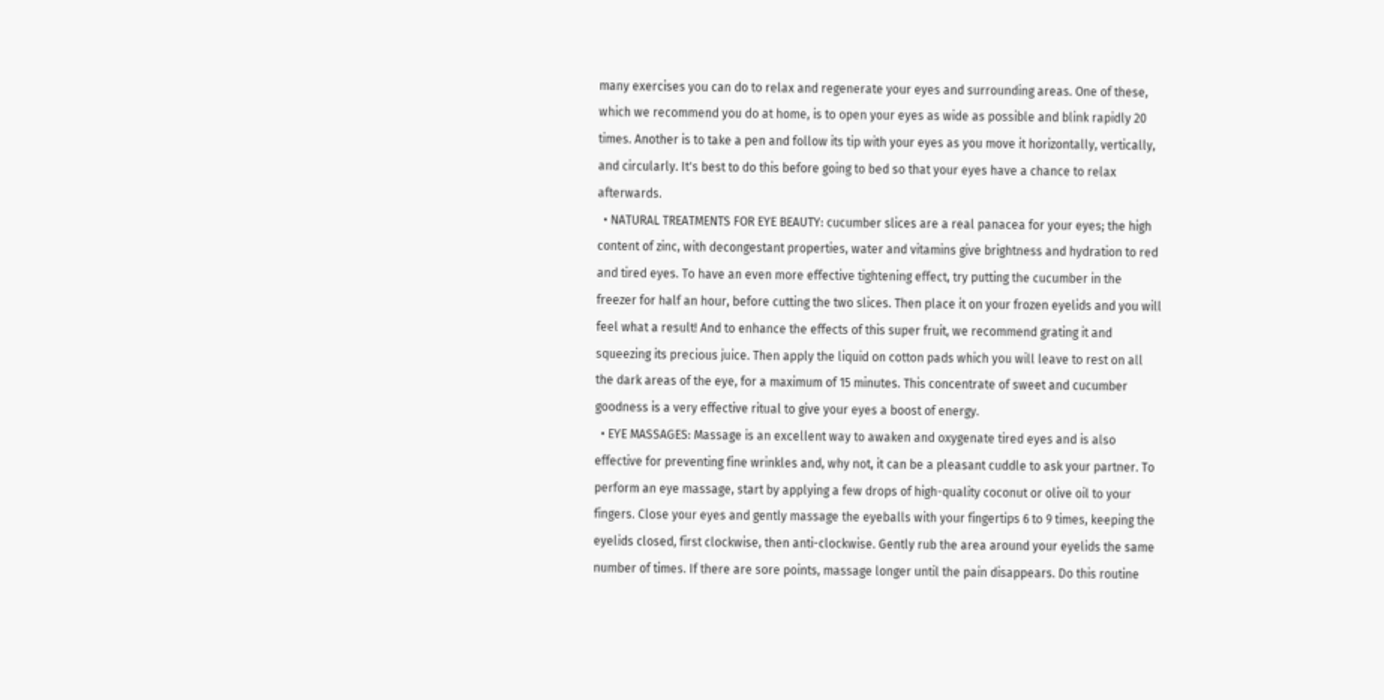many exercises you can do to relax and regenerate your eyes and surrounding areas. One of these, which we recommend you do at home, is to open your eyes as wide as possible and blink rapidly 20 times. Another is to take a pen and follow its tip with your eyes as you move it horizontally, vertically, and circularly. It's best to do this before going to bed so that your eyes have a chance to relax afterwards.
  • NATURAL TREATMENTS FOR EYE BEAUTY: cucumber slices are a real panacea for your eyes; the high content of zinc, with decongestant properties, water and vitamins give brightness and hydration to red and tired eyes. To have an even more effective tightening effect, try putting the cucumber in the freezer for half an hour, before cutting the two slices. Then place it on your frozen eyelids and you will feel what a result! And to enhance the effects of this super fruit, we recommend grating it and squeezing its precious juice. Then apply the liquid on cotton pads which you will leave to rest on all the dark areas of the eye, for a maximum of 15 minutes. This concentrate of sweet and cucumber goodness is a very effective ritual to give your eyes a boost of energy.
  • EYE MASSAGES: Massage is an excellent way to awaken and oxygenate tired eyes and is also effective for preventing fine wrinkles and, why not, it can be a pleasant cuddle to ask your partner. To perform an eye massage, start by applying a few drops of high-quality coconut or olive oil to your fingers. Close your eyes and gently massage the eyeballs with your fingertips 6 to 9 times, keeping the eyelids closed, first clockwise, then anti-clockwise. Gently rub the area around your eyelids the same number of times. If there are sore points, massage longer until the pain disappears. Do this routine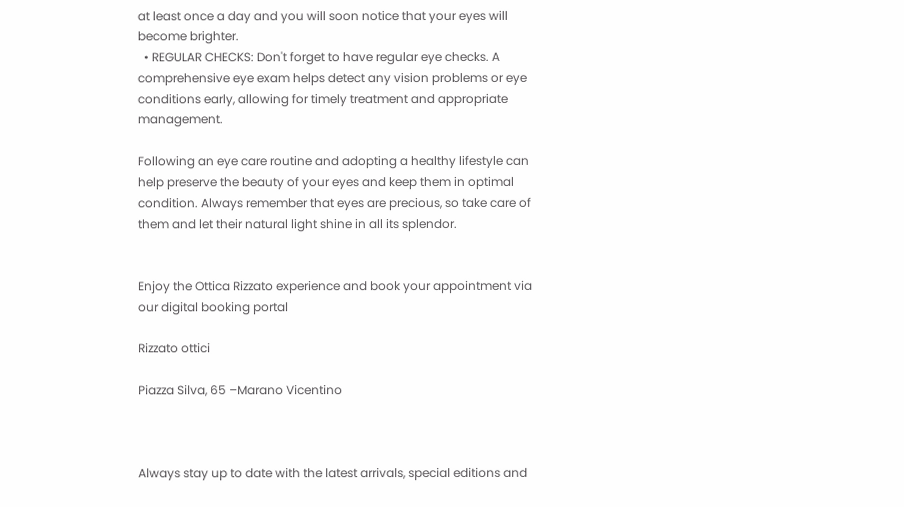at least once a day and you will soon notice that your eyes will become brighter.
  • REGULAR CHECKS: Don't forget to have regular eye checks. A comprehensive eye exam helps detect any vision problems or eye conditions early, allowing for timely treatment and appropriate management.

Following an eye care routine and adopting a healthy lifestyle can help preserve the beauty of your eyes and keep them in optimal condition. Always remember that eyes are precious, so take care of them and let their natural light shine in all its splendor.


Enjoy the Ottica Rizzato experience and book your appointment via our digital booking portal

Rizzato ottici

Piazza Silva, 65 –Marano Vicentino



Always stay up to date with the latest arrivals, special editions and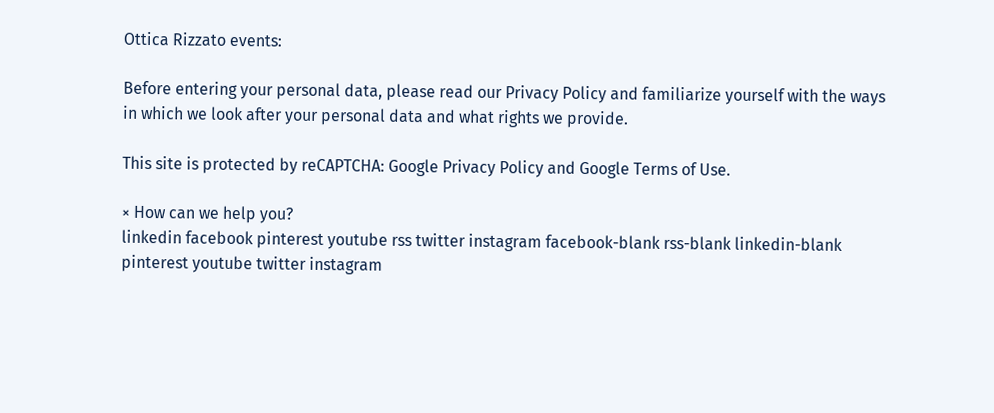Ottica Rizzato events:

Before entering your personal data, please read our Privacy Policy and familiarize yourself with the ways in which we look after your personal data and what rights we provide.

This site is protected by reCAPTCHA: Google Privacy Policy and Google Terms of Use.

× How can we help you?
linkedin facebook pinterest youtube rss twitter instagram facebook-blank rss-blank linkedin-blank pinterest youtube twitter instagram